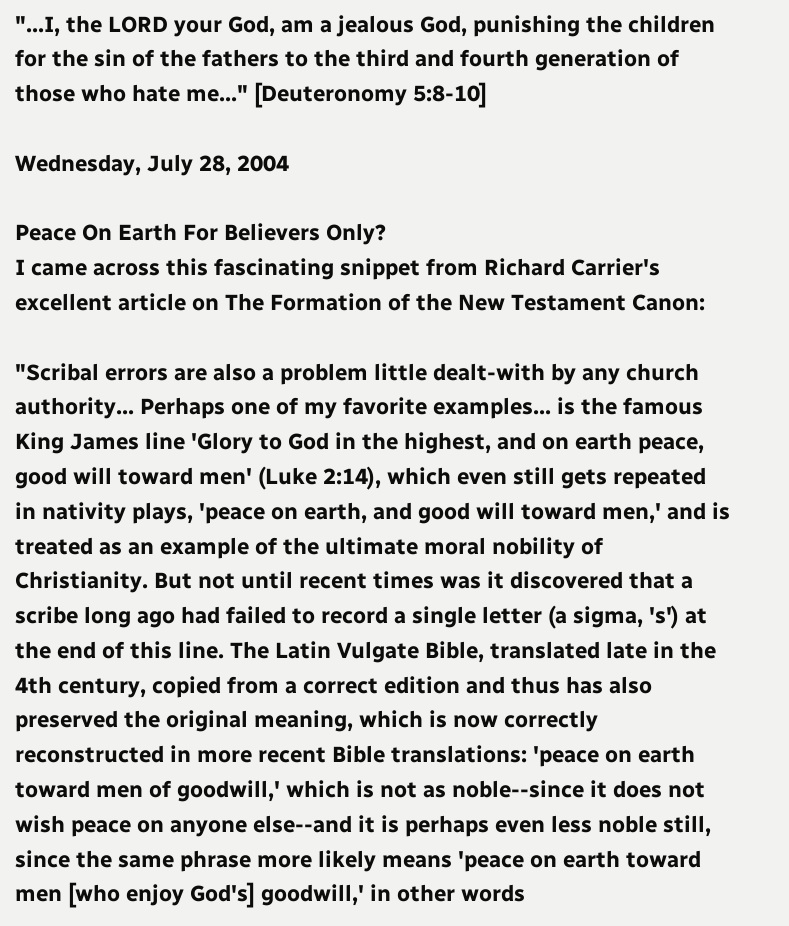"...I, the LORD your God, am a jealous God, punishing the children for the sin of the fathers to the third and fourth generation of those who hate me..." [Deuteronomy 5:8-10]

Wednesday, July 28, 2004

Peace On Earth For Believers Only?
I came across this fascinating snippet from Richard Carrier's excellent article on The Formation of the New Testament Canon:

"Scribal errors are also a problem little dealt-with by any church authority... Perhaps one of my favorite examples... is the famous King James line 'Glory to God in the highest, and on earth peace, good will toward men' (Luke 2:14), which even still gets repeated in nativity plays, 'peace on earth, and good will toward men,' and is treated as an example of the ultimate moral nobility of Christianity. But not until recent times was it discovered that a scribe long ago had failed to record a single letter (a sigma, 's') at the end of this line. The Latin Vulgate Bible, translated late in the 4th century, copied from a correct edition and thus has also preserved the original meaning, which is now correctly reconstructed in more recent Bible translations: 'peace on earth toward men of goodwill,' which is not as noble--since it does not wish peace on anyone else--and it is perhaps even less noble still, since the same phrase more likely means 'peace on earth toward men [who enjoy God's] goodwill,' in other words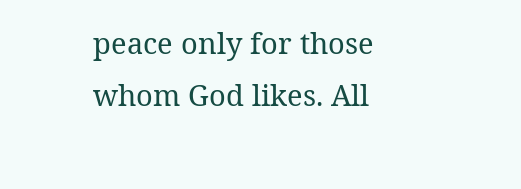peace only for those whom God likes. All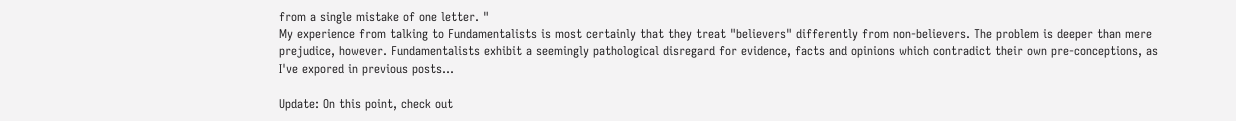from a single mistake of one letter. "
My experience from talking to Fundamentalists is most certainly that they treat "believers" differently from non-believers. The problem is deeper than mere prejudice, however. Fundamentalists exhibit a seemingly pathological disregard for evidence, facts and opinions which contradict their own pre-conceptions, as I've expored in previous posts...

Update: On this point, check out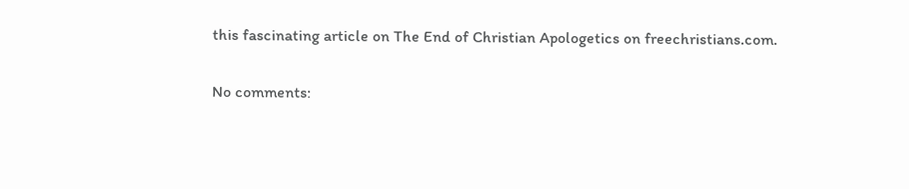this fascinating article on The End of Christian Apologetics on freechristians.com.

No comments: